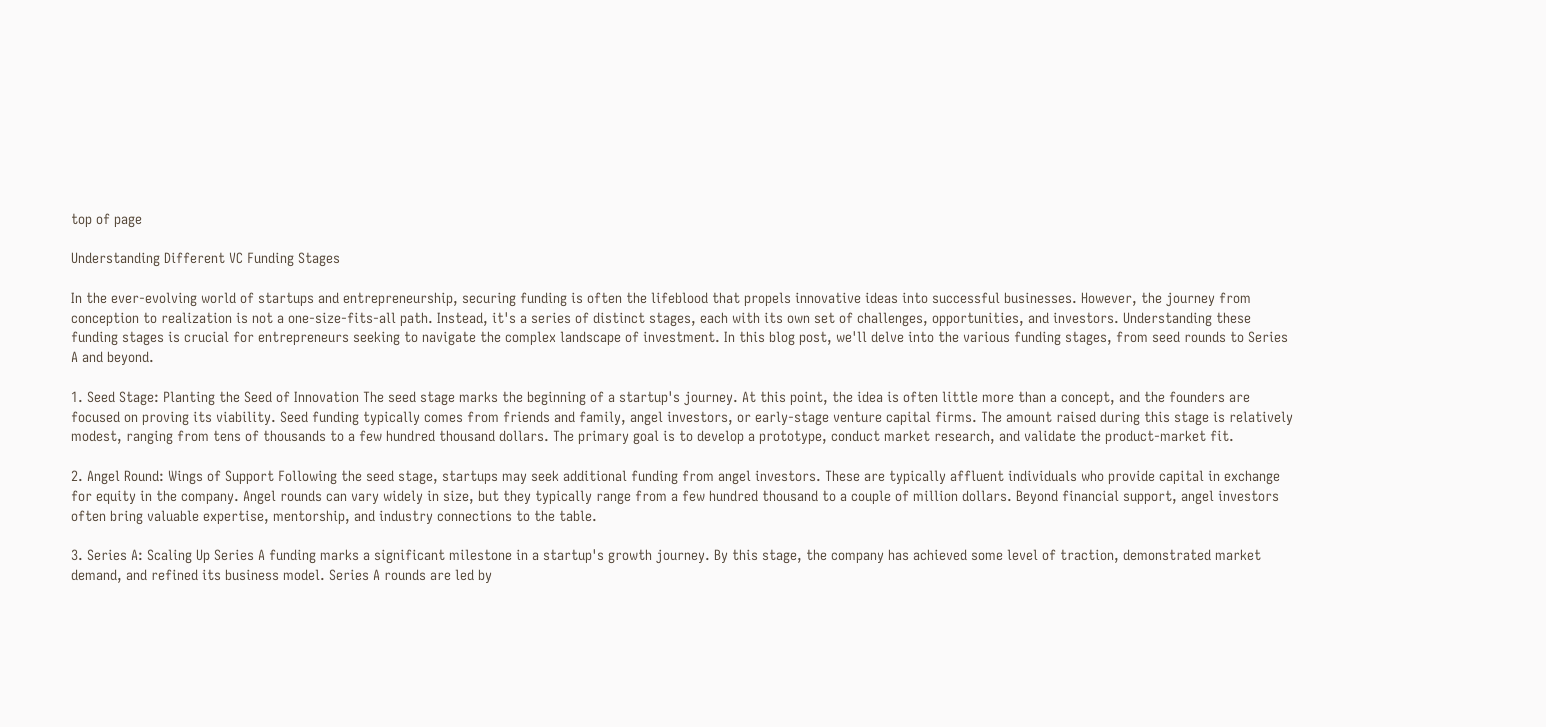top of page

Understanding Different VC Funding Stages

In the ever-evolving world of startups and entrepreneurship, securing funding is often the lifeblood that propels innovative ideas into successful businesses. However, the journey from conception to realization is not a one-size-fits-all path. Instead, it's a series of distinct stages, each with its own set of challenges, opportunities, and investors. Understanding these funding stages is crucial for entrepreneurs seeking to navigate the complex landscape of investment. In this blog post, we'll delve into the various funding stages, from seed rounds to Series A and beyond.

1. Seed Stage: Planting the Seed of Innovation The seed stage marks the beginning of a startup's journey. At this point, the idea is often little more than a concept, and the founders are focused on proving its viability. Seed funding typically comes from friends and family, angel investors, or early-stage venture capital firms. The amount raised during this stage is relatively modest, ranging from tens of thousands to a few hundred thousand dollars. The primary goal is to develop a prototype, conduct market research, and validate the product-market fit.

2. Angel Round: Wings of Support Following the seed stage, startups may seek additional funding from angel investors. These are typically affluent individuals who provide capital in exchange for equity in the company. Angel rounds can vary widely in size, but they typically range from a few hundred thousand to a couple of million dollars. Beyond financial support, angel investors often bring valuable expertise, mentorship, and industry connections to the table.

3. Series A: Scaling Up Series A funding marks a significant milestone in a startup's growth journey. By this stage, the company has achieved some level of traction, demonstrated market demand, and refined its business model. Series A rounds are led by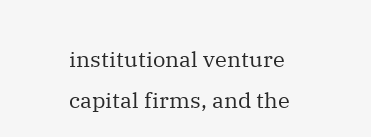institutional venture capital firms, and the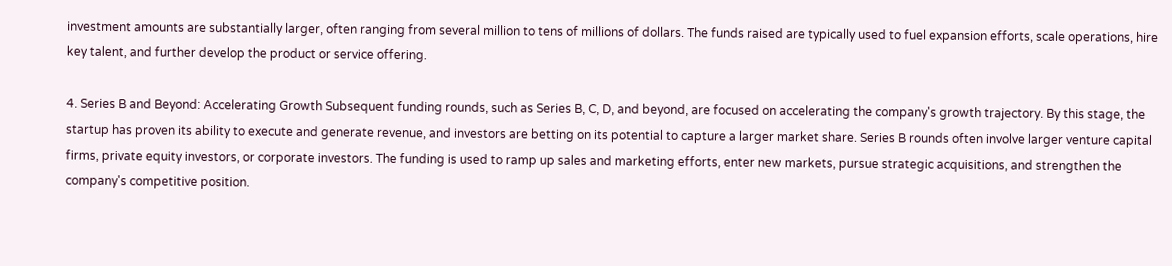investment amounts are substantially larger, often ranging from several million to tens of millions of dollars. The funds raised are typically used to fuel expansion efforts, scale operations, hire key talent, and further develop the product or service offering.

4. Series B and Beyond: Accelerating Growth Subsequent funding rounds, such as Series B, C, D, and beyond, are focused on accelerating the company's growth trajectory. By this stage, the startup has proven its ability to execute and generate revenue, and investors are betting on its potential to capture a larger market share. Series B rounds often involve larger venture capital firms, private equity investors, or corporate investors. The funding is used to ramp up sales and marketing efforts, enter new markets, pursue strategic acquisitions, and strengthen the company's competitive position.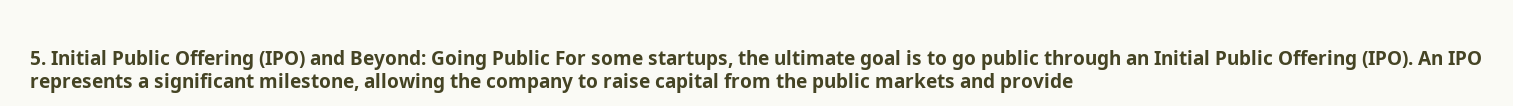5. Initial Public Offering (IPO) and Beyond: Going Public For some startups, the ultimate goal is to go public through an Initial Public Offering (IPO). An IPO represents a significant milestone, allowing the company to raise capital from the public markets and provide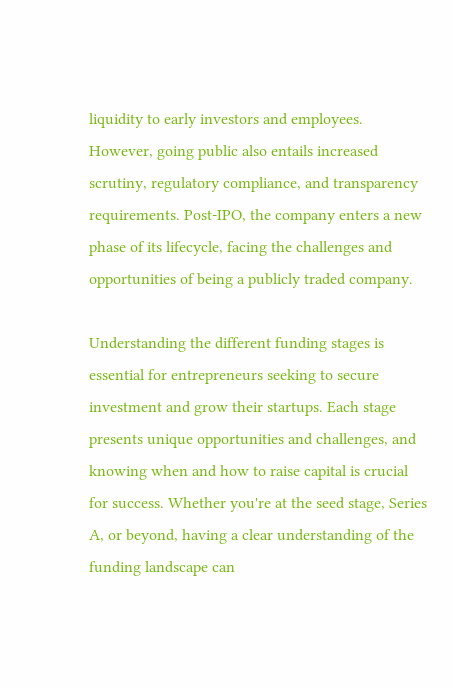liquidity to early investors and employees. However, going public also entails increased scrutiny, regulatory compliance, and transparency requirements. Post-IPO, the company enters a new phase of its lifecycle, facing the challenges and opportunities of being a publicly traded company.

Understanding the different funding stages is essential for entrepreneurs seeking to secure investment and grow their startups. Each stage presents unique opportunities and challenges, and knowing when and how to raise capital is crucial for success. Whether you're at the seed stage, Series A, or beyond, having a clear understanding of the funding landscape can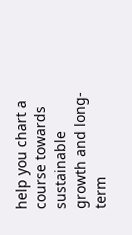help you chart a course towards sustainable growth and long-term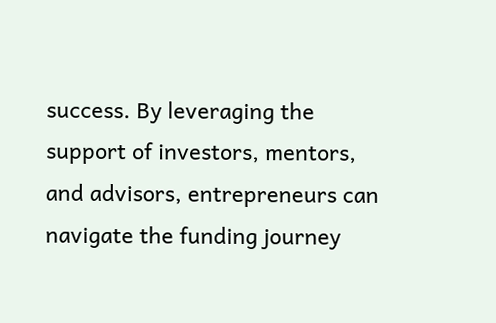success. By leveraging the support of investors, mentors, and advisors, entrepreneurs can navigate the funding journey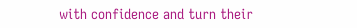with confidence and turn their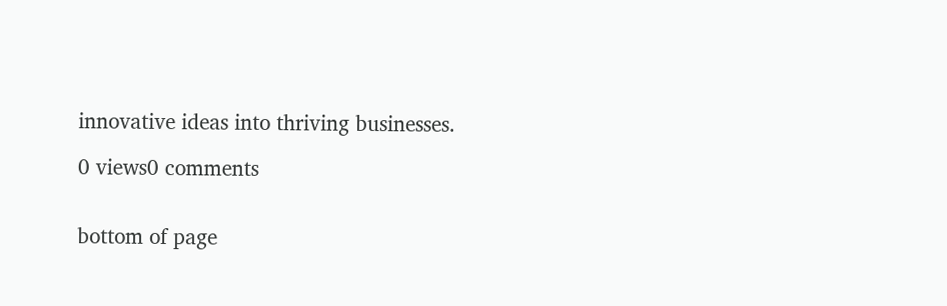innovative ideas into thriving businesses.

0 views0 comments


bottom of page